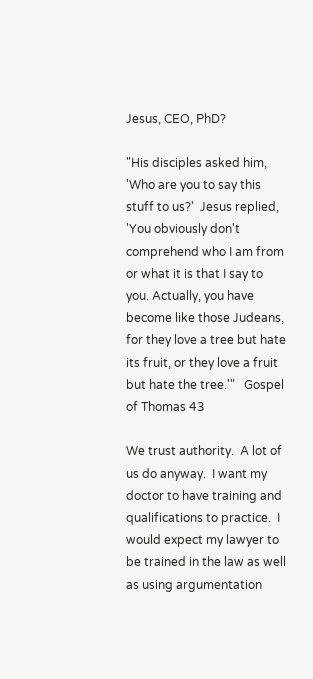Jesus, CEO, PhD?

"His disciples asked him, 'Who are you to say this stuff to us?'  Jesus replied, 'You obviously don't comprehend who I am from or what it is that I say to you. Actually, you have become like those Judeans, for they love a tree but hate its fruit, or they love a fruit but hate the tree.'"   Gospel of Thomas 43

We trust authority.  A lot of us do anyway.  I want my doctor to have training and qualifications to practice.  I would expect my lawyer to be trained in the law as well as using argumentation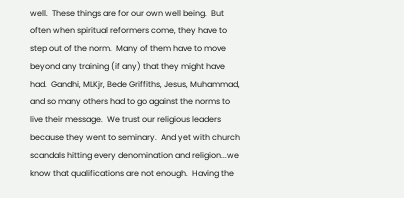well.  These things are for our own well being.  But often when spiritual reformers come, they have to step out of the norm.  Many of them have to move beyond any training (if any) that they might have had.  Gandhi, MLKjr, Bede Griffiths, Jesus, Muhammad, and so many others had to go against the norms to live their message.  We trust our religious leaders because they went to seminary.  And yet with church scandals hitting every denomination and religion...we know that qualifications are not enough.  Having the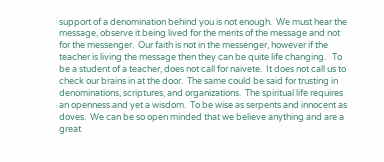support of a denomination behind you is not enough.  We must hear the message, observe it being lived for the merits of the message and not for the messenger.  Our faith is not in the messenger, however if the teacher is living the message then they can be quite life changing.   To be a student of a teacher, does not call for naivete.  It does not call us to check our brains in at the door.  The same could be said for trusting in denominations, scriptures, and organizations.  The spiritual life requires an openness and yet a wisdom.  To be wise as serpents and innocent as doves.  We can be so open minded that we believe anything and are a great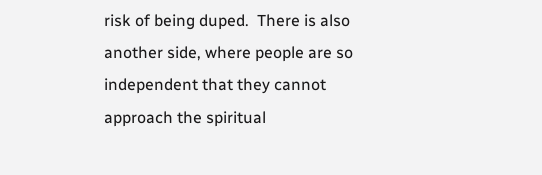risk of being duped.  There is also another side, where people are so independent that they cannot approach the spiritual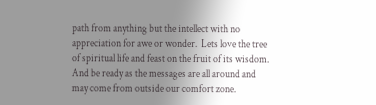path from anything but the intellect with no appreciation for awe or wonder.  Lets love the tree of spiritual life and feast on the fruit of its wisdom. And be ready as the messages are all around and may come from outside our comfort zone.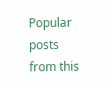Popular posts from this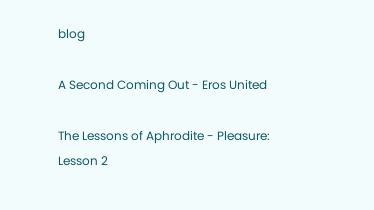blog

A Second Coming Out - Eros United

The Lessons of Aphrodite - Pleasure: Lesson 2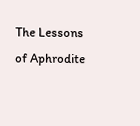The Lessons of Aphrodite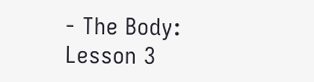- The Body: Lesson 3